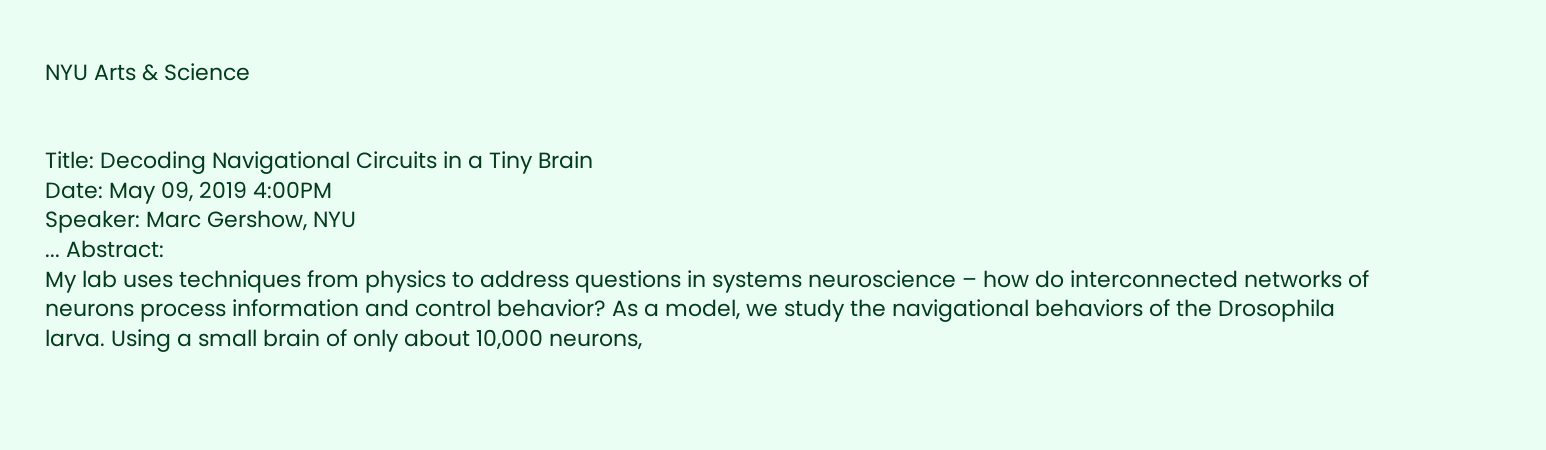NYU Arts & Science


Title: Decoding Navigational Circuits in a Tiny Brain
Date: May 09, 2019 4:00PM
Speaker: Marc Gershow, NYU
... Abstract:
My lab uses techniques from physics to address questions in systems neuroscience – how do interconnected networks of neurons process information and control behavior? As a model, we study the navigational behaviors of the Drosophila larva. Using a small brain of only about 10,000 neurons,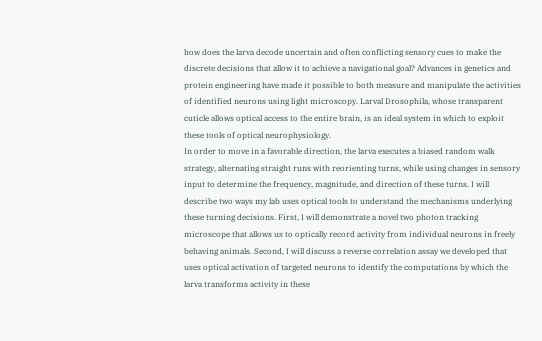how does the larva decode uncertain and often conflicting sensory cues to make the discrete decisions that allow it to achieve a navigational goal? Advances in genetics and protein engineering have made it possible to both measure and manipulate the activities of identified neurons using light microscopy. Larval Drosophila, whose transparent cuticle allows optical access to the entire brain, is an ideal system in which to exploit these tools of optical neurophysiology.
In order to move in a favorable direction, the larva executes a biased random walk strategy, alternating straight runs with reorienting turns, while using changes in sensory input to determine the frequency, magnitude, and direction of these turns. I will describe two ways my lab uses optical tools to understand the mechanisms underlying these turning decisions. First, I will demonstrate a novel two photon tracking microscope that allows us to optically record activity from individual neurons in freely behaving animals. Second, I will discuss a reverse correlation assay we developed that uses optical activation of targeted neurons to identify the computations by which the larva transforms activity in these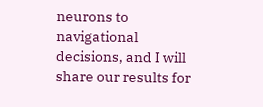neurons to navigational decisions, and I will share our results for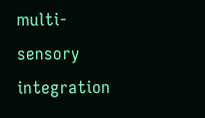multi-sensory integration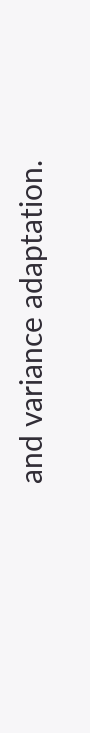and variance adaptation.